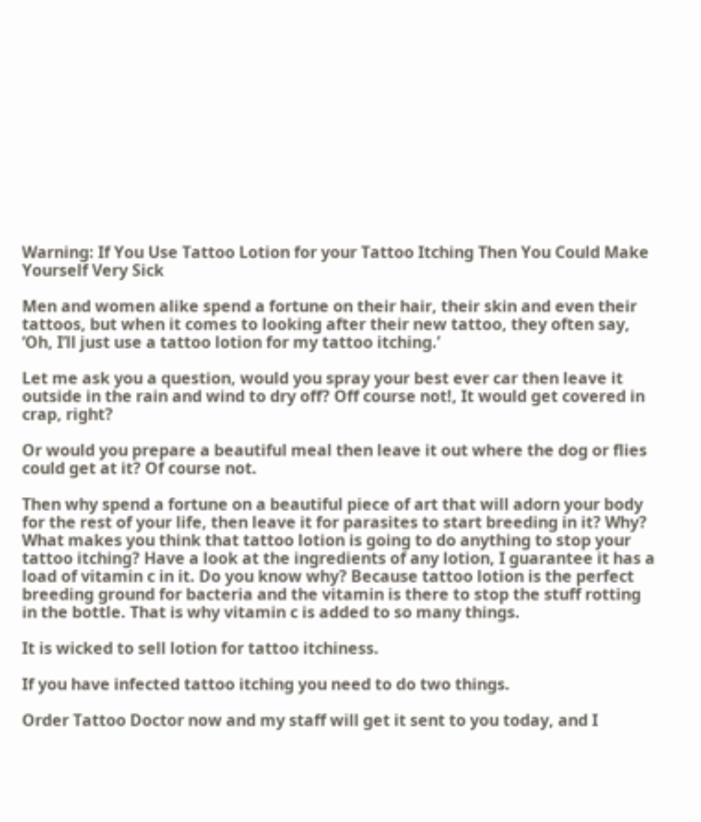Warning: If You Use Tattoo Lotion for your Tattoo Itching Then You Could Make Yourself Very Sick

Men and women alike spend a fortune on their hair, their skin and even their tattoos, but when it comes to looking after their new tattoo, they often say, ‘Oh, I’ll just use a tattoo lotion for my tattoo itching.’

Let me ask you a question, would you spray your best ever car then leave it outside in the rain and wind to dry off? Off course not!, It would get covered in crap, right?

Or would you prepare a beautiful meal then leave it out where the dog or flies could get at it? Of course not.

Then why spend a fortune on a beautiful piece of art that will adorn your body for the rest of your life, then leave it for parasites to start breeding in it? Why? What makes you think that tattoo lotion is going to do anything to stop your tattoo itching? Have a look at the ingredients of any lotion, I guarantee it has a load of vitamin c in it. Do you know why? Because tattoo lotion is the perfect breeding ground for bacteria and the vitamin is there to stop the stuff rotting in the bottle. That is why vitamin c is added to so many things.

It is wicked to sell lotion for tattoo itchiness.

If you have infected tattoo itching you need to do two things.

Order Tattoo Doctor now and my staff will get it sent to you today, and I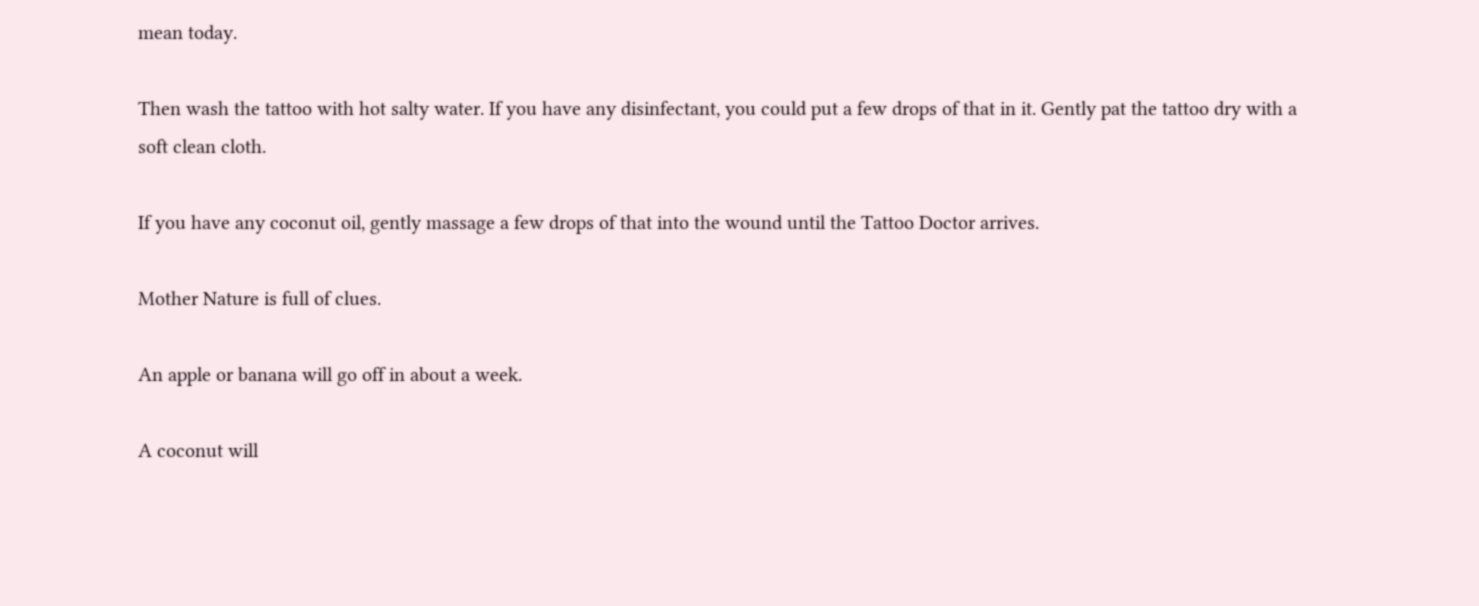mean today.

Then wash the tattoo with hot salty water. If you have any disinfectant, you could put a few drops of that in it. Gently pat the tattoo dry with a soft clean cloth.

If you have any coconut oil, gently massage a few drops of that into the wound until the Tattoo Doctor arrives.

Mother Nature is full of clues.

An apple or banana will go off in about a week.

A coconut will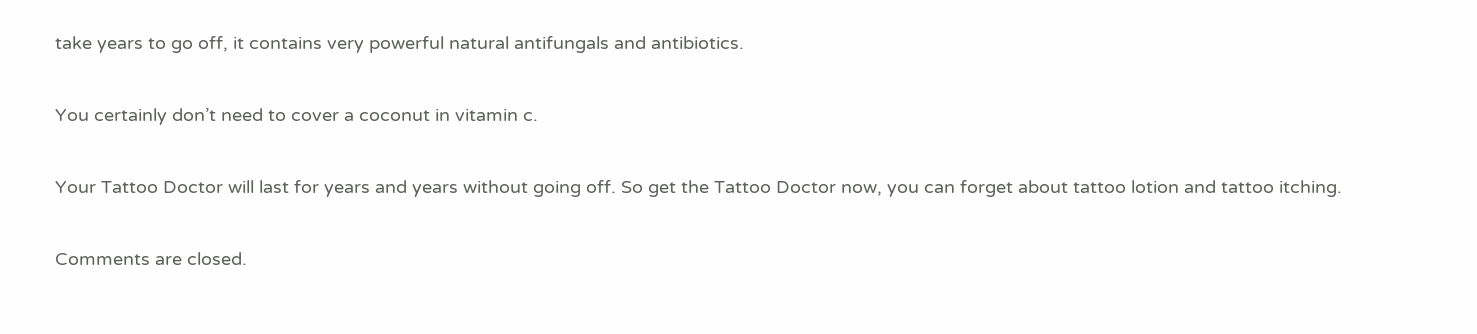take years to go off, it contains very powerful natural antifungals and antibiotics.

You certainly don’t need to cover a coconut in vitamin c.

Your Tattoo Doctor will last for years and years without going off. So get the Tattoo Doctor now, you can forget about tattoo lotion and tattoo itching.

Comments are closed.